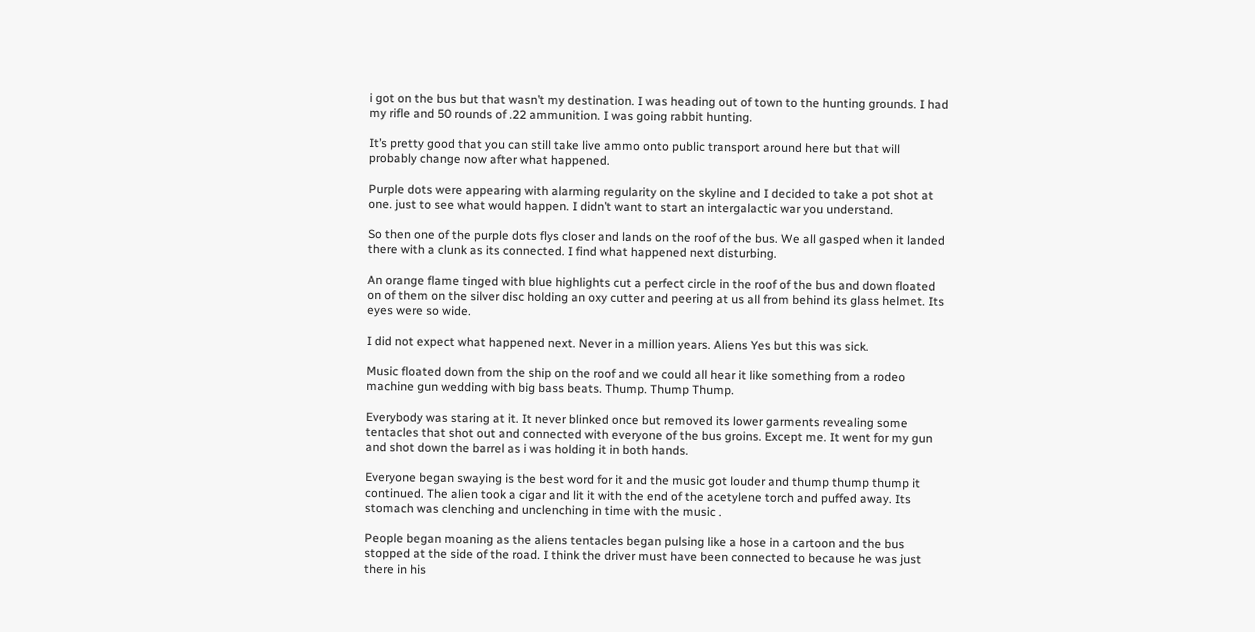i got on the bus but that wasn’t my destination. I was heading out of town to the hunting grounds. I had my rifle and 50 rounds of .22 ammunition. I was going rabbit hunting.

It’s pretty good that you can still take live ammo onto public transport around here but that will probably change now after what happened.

Purple dots were appearing with alarming regularity on the skyline and I decided to take a pot shot at one. just to see what would happen. I didn’t want to start an intergalactic war you understand.

So then one of the purple dots flys closer and lands on the roof of the bus. We all gasped when it landed there with a clunk as its connected. I find what happened next disturbing.

An orange flame tinged with blue highlights cut a perfect circle in the roof of the bus and down floated on of them on the silver disc holding an oxy cutter and peering at us all from behind its glass helmet. Its eyes were so wide.

I did not expect what happened next. Never in a million years. Aliens Yes but this was sick.

Music floated down from the ship on the roof and we could all hear it like something from a rodeo machine gun wedding with big bass beats. Thump. Thump Thump.

Everybody was staring at it. It never blinked once but removed its lower garments revealing some tentacles that shot out and connected with everyone of the bus groins. Except me. It went for my gun and shot down the barrel as i was holding it in both hands.

Everyone began swaying is the best word for it and the music got louder and thump thump thump it continued. The alien took a cigar and lit it with the end of the acetylene torch and puffed away. Its stomach was clenching and unclenching in time with the music .

People began moaning as the aliens tentacles began pulsing like a hose in a cartoon and the bus stopped at the side of the road. I think the driver must have been connected to because he was just there in his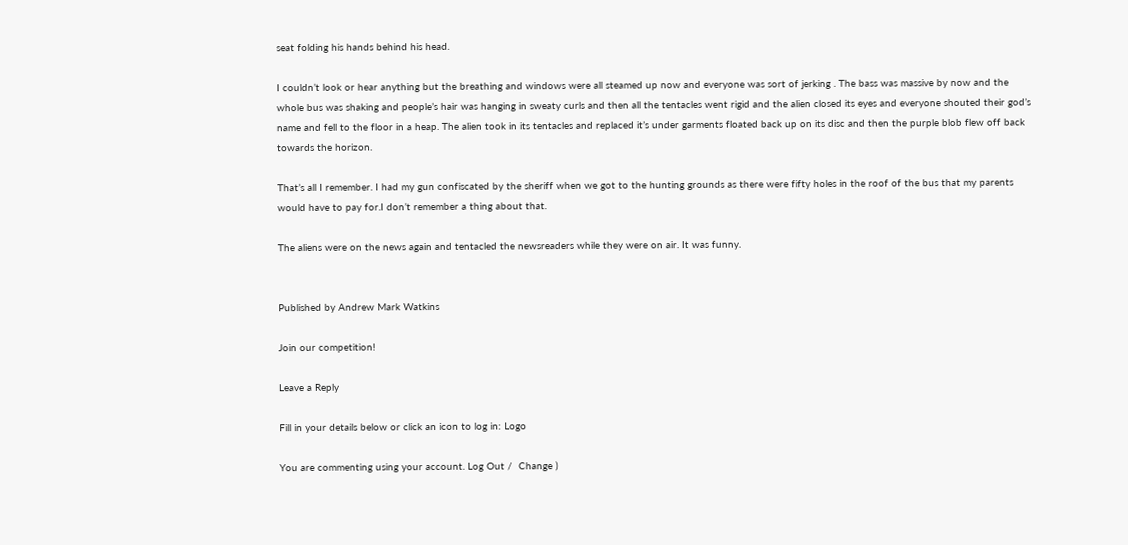seat folding his hands behind his head.

I couldn’t look or hear anything but the breathing and windows were all steamed up now and everyone was sort of jerking . The bass was massive by now and the whole bus was shaking and people’s hair was hanging in sweaty curls and then all the tentacles went rigid and the alien closed its eyes and everyone shouted their god’s name and fell to the floor in a heap. The alien took in its tentacles and replaced it’s under garments floated back up on its disc and then the purple blob flew off back towards the horizon.

That’s all I remember. I had my gun confiscated by the sheriff when we got to the hunting grounds as there were fifty holes in the roof of the bus that my parents would have to pay for.I don’t remember a thing about that.

The aliens were on the news again and tentacled the newsreaders while they were on air. It was funny.


Published by Andrew Mark Watkins

Join our competition!

Leave a Reply

Fill in your details below or click an icon to log in: Logo

You are commenting using your account. Log Out /  Change )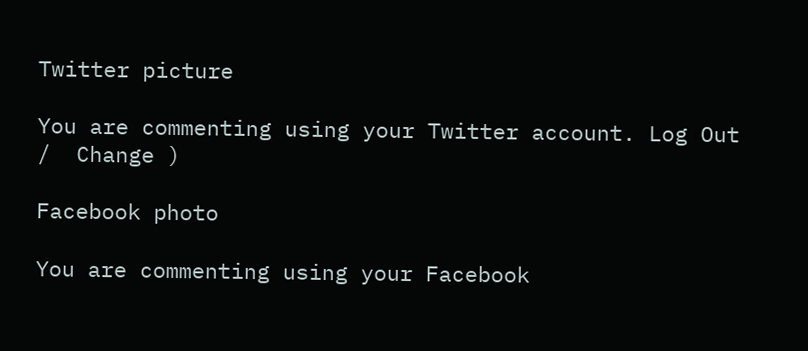Twitter picture

You are commenting using your Twitter account. Log Out /  Change )

Facebook photo

You are commenting using your Facebook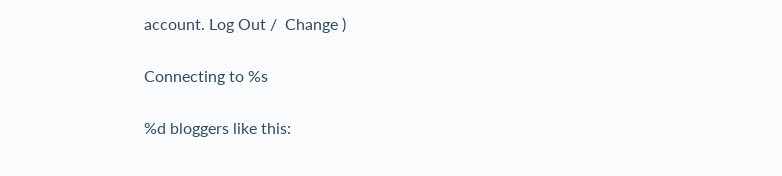account. Log Out /  Change )

Connecting to %s

%d bloggers like this: